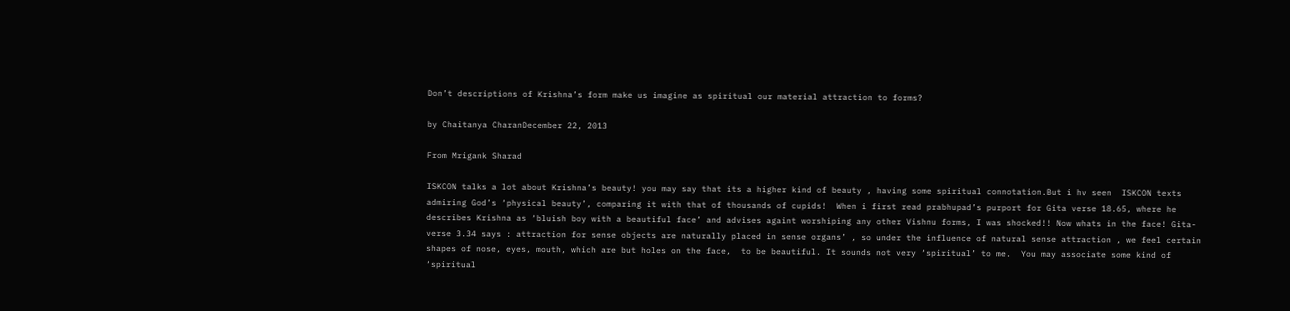Don’t descriptions of Krishna’s form make us imagine as spiritual our material attraction to forms?

by Chaitanya CharanDecember 22, 2013

From Mrigank Sharad

ISKCON talks a lot about Krishna’s beauty! you may say that its a higher kind of beauty , having some spiritual connotation.But i hv seen  ISKCON texts admiring God’s ‘physical beauty’, comparing it with that of thousands of cupids!  When i first read prabhupad’s purport for Gita verse 18.65, where he describes Krishna as ‘bluish boy with a beautiful face’ and advises againt worshiping any other Vishnu forms, I was shocked!! Now whats in the face! Gita-verse 3.34 says : attraction for sense objects are naturally placed in sense organs’ , so under the influence of natural sense attraction , we feel certain shapes of nose, eyes, mouth, which are but holes on the face,  to be beautiful. It sounds not very ‘spiritual’ to me.  You may associate some kind of ‘spiritual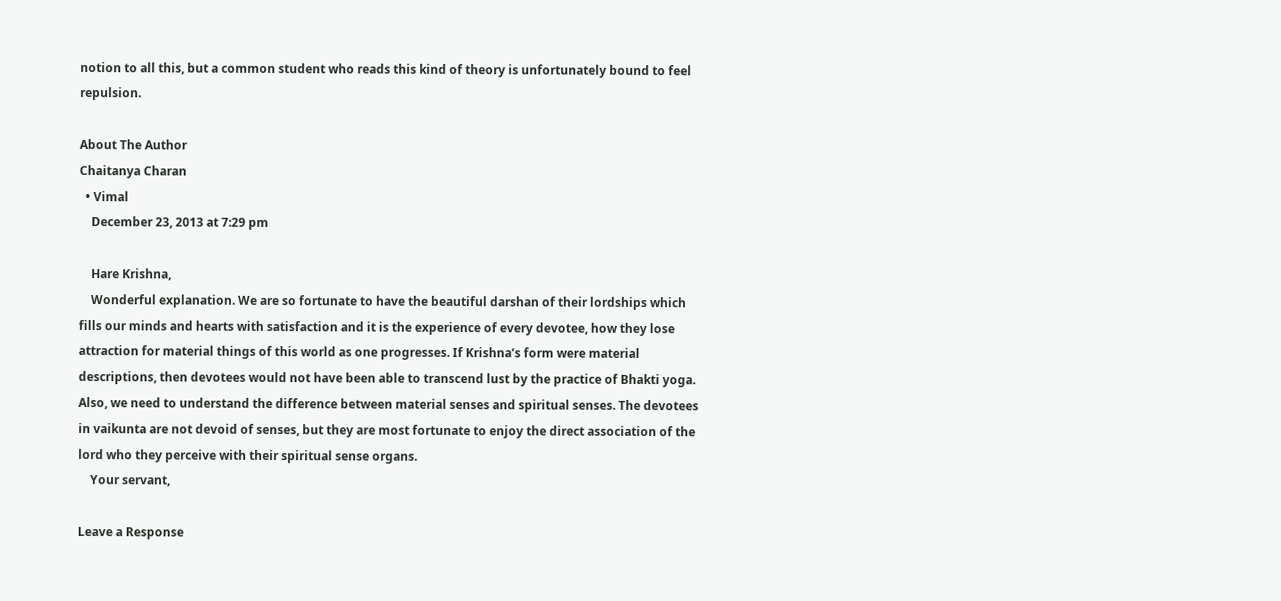notion to all this, but a common student who reads this kind of theory is unfortunately bound to feel repulsion.

About The Author
Chaitanya Charan
  • Vimal
    December 23, 2013 at 7:29 pm

    Hare Krishna,
    Wonderful explanation. We are so fortunate to have the beautiful darshan of their lordships which fills our minds and hearts with satisfaction and it is the experience of every devotee, how they lose attraction for material things of this world as one progresses. If Krishna’s form were material descriptions, then devotees would not have been able to transcend lust by the practice of Bhakti yoga. Also, we need to understand the difference between material senses and spiritual senses. The devotees in vaikunta are not devoid of senses, but they are most fortunate to enjoy the direct association of the lord who they perceive with their spiritual sense organs.
    Your servant,

Leave a Response